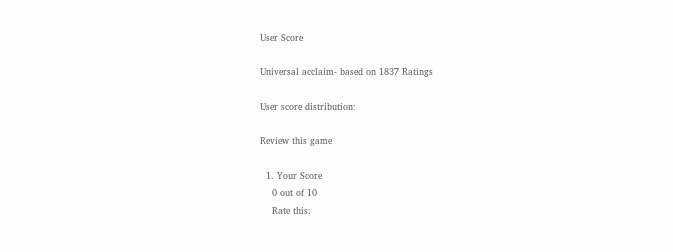User Score

Universal acclaim- based on 1837 Ratings

User score distribution:

Review this game

  1. Your Score
    0 out of 10
    Rate this: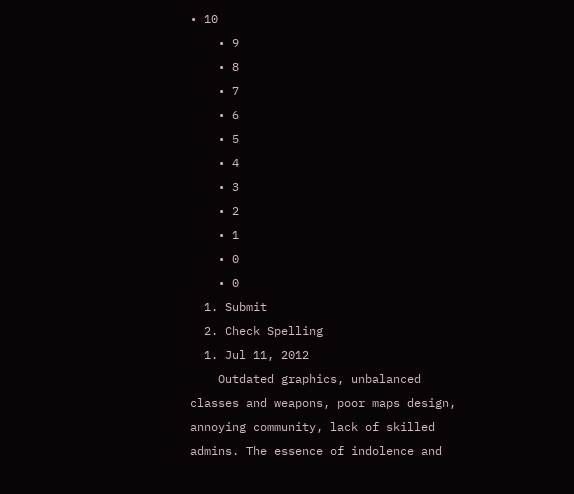• 10
    • 9
    • 8
    • 7
    • 6
    • 5
    • 4
    • 3
    • 2
    • 1
    • 0
    • 0
  1. Submit
  2. Check Spelling
  1. Jul 11, 2012
    Outdated graphics, unbalanced classes and weapons, poor maps design, annoying community, lack of skilled admins. The essence of indolence and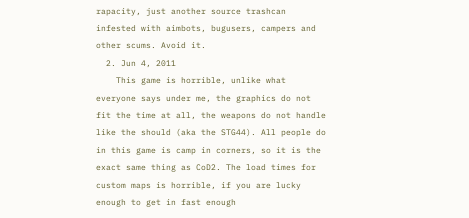rapacity, just another source trashcan infested with aimbots, bugusers, campers and other scums. Avoid it.
  2. Jun 4, 2011
    This game is horrible, unlike what everyone says under me, the graphics do not fit the time at all, the weapons do not handle like the should (aka the STG44). All people do in this game is camp in corners, so it is the exact same thing as CoD2. The load times for custom maps is horrible, if you are lucky enough to get in fast enough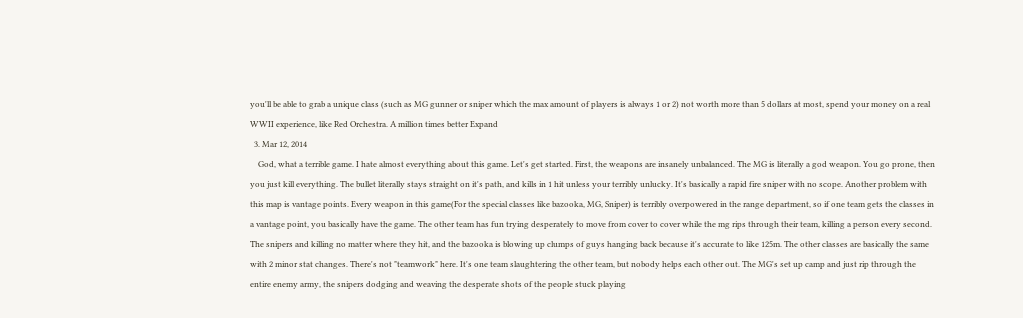you'll be able to grab a unique class (such as MG gunner or sniper which the max amount of players is always 1 or 2) not worth more than 5 dollars at most, spend your money on a real WWII experience, like Red Orchestra. A million times better Expand
  3. Mar 12, 2014
    God, what a terrible game. I hate almost everything about this game. Let's get started. First, the weapons are insanely unbalanced. The MG is literally a god weapon. You go prone, then you just kill everything. The bullet literally stays straight on it's path, and kills in 1 hit unless your terribly unlucky. It's basically a rapid fire sniper with no scope. Another problem with this map is vantage points. Every weapon in this game(For the special classes like bazooka, MG, Sniper) is terribly overpowered in the range department, so if one team gets the classes in a vantage point, you basically have the game. The other team has fun trying desperately to move from cover to cover while the mg rips through their team, killing a person every second. The snipers and killing no matter where they hit, and the bazooka is blowing up clumps of guys hanging back because it's accurate to like 125m. The other classes are basically the same with 2 minor stat changes. There's not "teamwork" here. It's one team slaughtering the other team, but nobody helps each other out. The MG's set up camp and just rip through the entire enemy army, the snipers dodging and weaving the desperate shots of the people stuck playing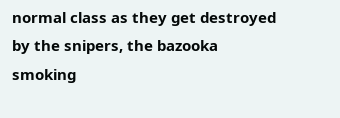normal class as they get destroyed by the snipers, the bazooka smoking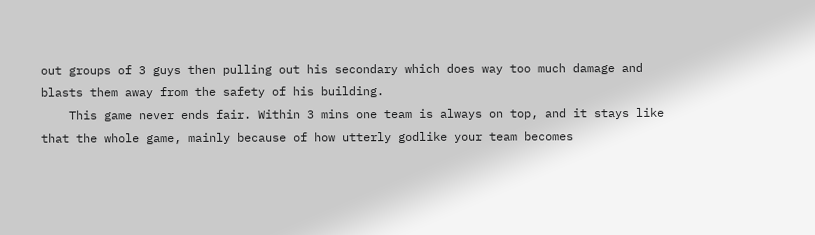out groups of 3 guys then pulling out his secondary which does way too much damage and blasts them away from the safety of his building.
    This game never ends fair. Within 3 mins one team is always on top, and it stays like that the whole game, mainly because of how utterly godlike your team becomes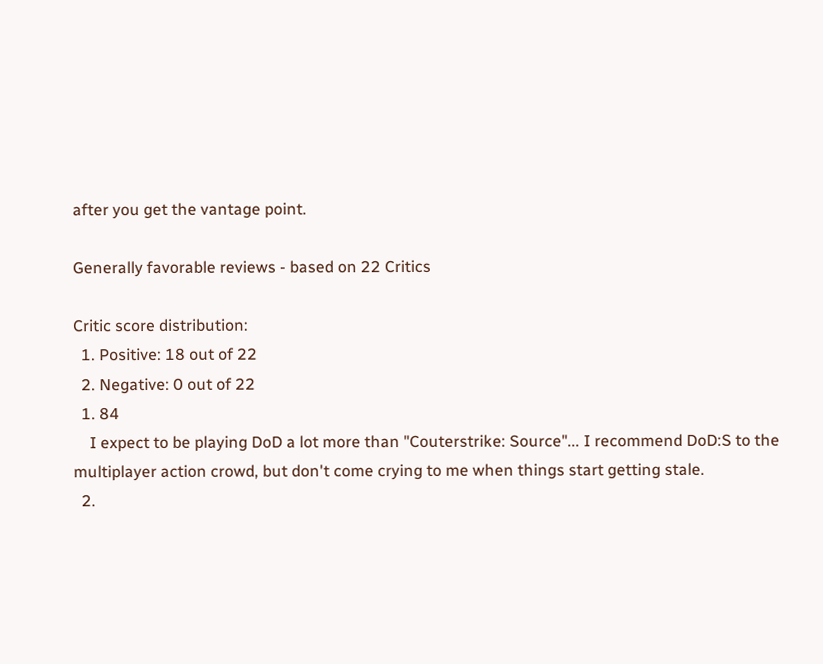after you get the vantage point.

Generally favorable reviews - based on 22 Critics

Critic score distribution:
  1. Positive: 18 out of 22
  2. Negative: 0 out of 22
  1. 84
    I expect to be playing DoD a lot more than "Couterstrike: Source"... I recommend DoD:S to the multiplayer action crowd, but don't come crying to me when things start getting stale.
  2.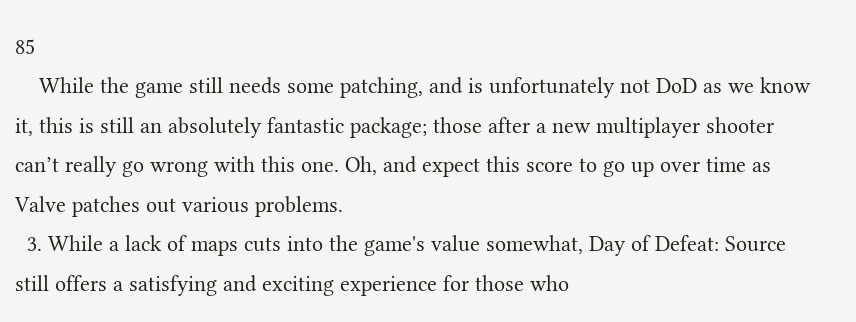85
    While the game still needs some patching, and is unfortunately not DoD as we know it, this is still an absolutely fantastic package; those after a new multiplayer shooter can’t really go wrong with this one. Oh, and expect this score to go up over time as Valve patches out various problems.
  3. While a lack of maps cuts into the game's value somewhat, Day of Defeat: Source still offers a satisfying and exciting experience for those who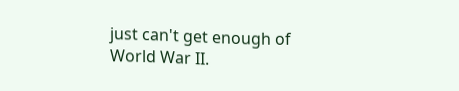just can't get enough of World War II.